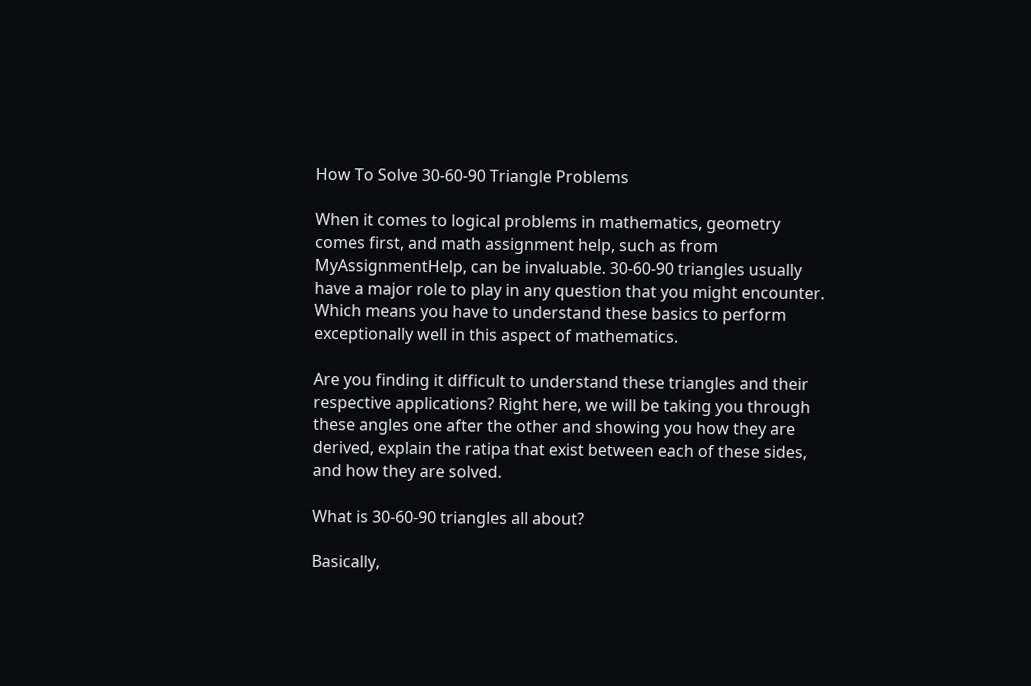How To Solve 30-60-90 Triangle Problems

When it comes to logical problems in mathematics, geometry comes first, and math assignment help, such as from MyAssignmentHelp, can be invaluable. 30-60-90 triangles usually have a major role to play in any question that you might encounter. Which means you have to understand these basics to perform exceptionally well in this aspect of mathematics.

Are you finding it difficult to understand these triangles and their respective applications? Right here, we will be taking you through these angles one after the other and showing you how they are derived, explain the ratipa that exist between each of these sides, and how they are solved.

What is 30-60-90 triangles all about?

Basically,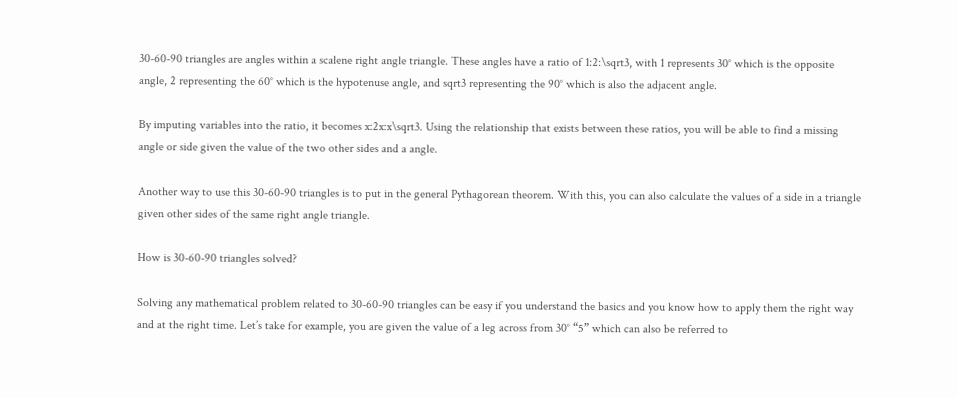30-60-90 triangles are angles within a scalene right angle triangle. These angles have a ratio of 1:2:\sqrt3, with 1 represents 30° which is the opposite angle, 2 representing the 60° which is the hypotenuse angle, and sqrt3 representing the 90° which is also the adjacent angle.

By imputing variables into the ratio, it becomes x:2x:x\sqrt3. Using the relationship that exists between these ratios, you will be able to find a missing angle or side given the value of the two other sides and a angle.

Another way to use this 30-60-90 triangles is to put in the general Pythagorean theorem. With this, you can also calculate the values of a side in a triangle given other sides of the same right angle triangle.

How is 30-60-90 triangles solved?

Solving any mathematical problem related to 30-60-90 triangles can be easy if you understand the basics and you know how to apply them the right way and at the right time. Let’s take for example, you are given the value of a leg across from 30° “5” which can also be referred to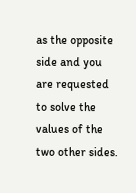as the opposite side and you are requested to solve the values of the two other sides.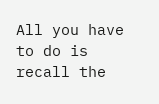All you have to do is recall the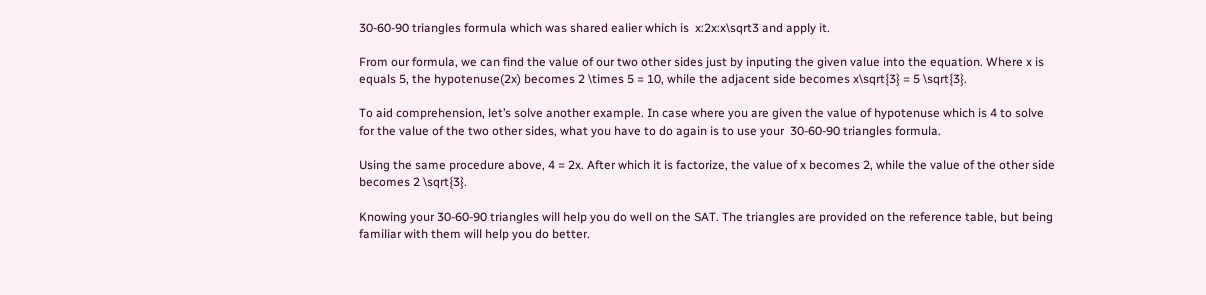30-60-90 triangles formula which was shared ealier which is  x:2x:x\sqrt3 and apply it.

From our formula, we can find the value of our two other sides just by inputing the given value into the equation. Where x is equals 5, the hypotenuse(2x) becomes 2 \times 5 = 10, while the adjacent side becomes x\sqrt{3} = 5 \sqrt{3}.

To aid comprehension, let’s solve another example. In case where you are given the value of hypotenuse which is 4 to solve for the value of the two other sides, what you have to do again is to use your  30-60-90 triangles formula.

Using the same procedure above, 4 = 2x. After which it is factorize, the value of x becomes 2, while the value of the other side becomes 2 \sqrt{3}.

Knowing your 30-60-90 triangles will help you do well on the SAT. The triangles are provided on the reference table, but being familiar with them will help you do better.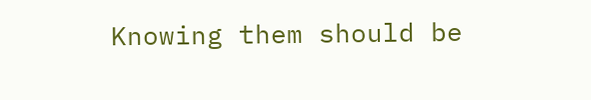Knowing them should be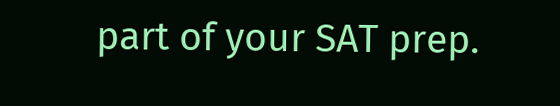part of your SAT prep.